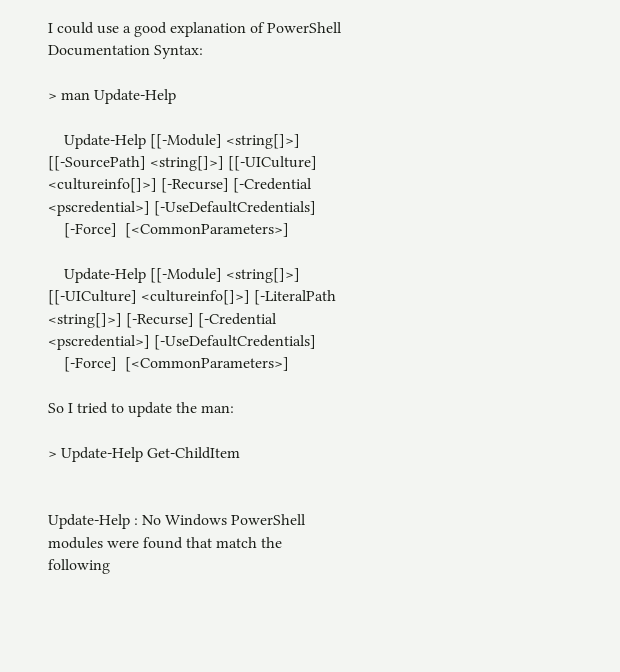I could use a good explanation of PowerShell Documentation Syntax:

> man Update-Help

    Update-Help [[-Module] <string[]>] [[-SourcePath] <string[]>] [[-UICulture] <cultureinfo[]>] [-Recurse] [-Credential <pscredential>] [-UseDefaultCredentials]
    [-Force]  [<CommonParameters>]

    Update-Help [[-Module] <string[]>] [[-UICulture] <cultureinfo[]>] [-LiteralPath <string[]>] [-Recurse] [-Credential <pscredential>] [-UseDefaultCredentials]
    [-Force]  [<CommonParameters>]

So I tried to update the man:

> Update-Help Get-ChildItem


Update-Help : No Windows PowerShell modules were found that match the following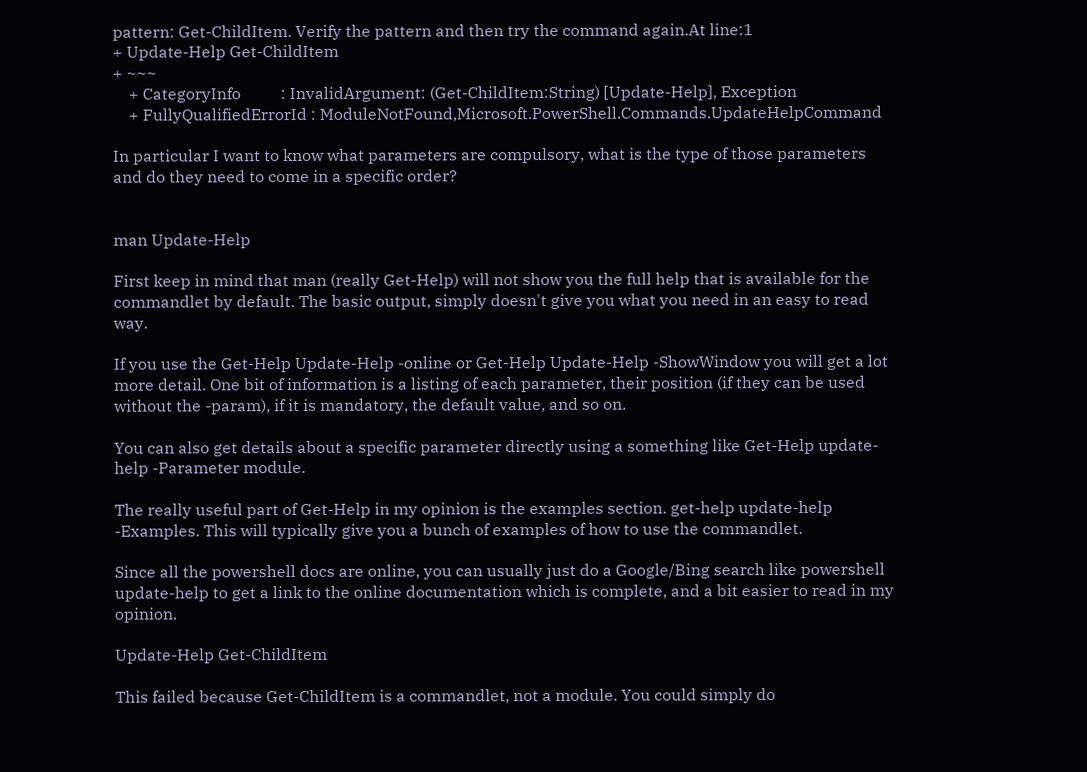pattern: Get-ChildItem. Verify the pattern and then try the command again.At line:1
+ Update-Help Get-ChildItem
+ ~~~
    + CategoryInfo          : InvalidArgument: (Get-ChildItem:String) [Update-Help], Exception
    + FullyQualifiedErrorId : ModuleNotFound,Microsoft.PowerShell.Commands.UpdateHelpCommand

In particular I want to know what parameters are compulsory, what is the type of those parameters and do they need to come in a specific order?


man Update-Help

First keep in mind that man (really Get-Help) will not show you the full help that is available for the commandlet by default. The basic output, simply doesn't give you what you need in an easy to read way.

If you use the Get-Help Update-Help -online or Get-Help Update-Help -ShowWindow you will get a lot more detail. One bit of information is a listing of each parameter, their position (if they can be used without the -param), if it is mandatory, the default value, and so on.

You can also get details about a specific parameter directly using a something like Get-Help update-help -Parameter module.

The really useful part of Get-Help in my opinion is the examples section. get-help update-help -Examples. This will typically give you a bunch of examples of how to use the commandlet.

Since all the powershell docs are online, you can usually just do a Google/Bing search like powershell update-help to get a link to the online documentation which is complete, and a bit easier to read in my opinion.

Update-Help Get-ChildItem

This failed because Get-ChildItem is a commandlet, not a module. You could simply do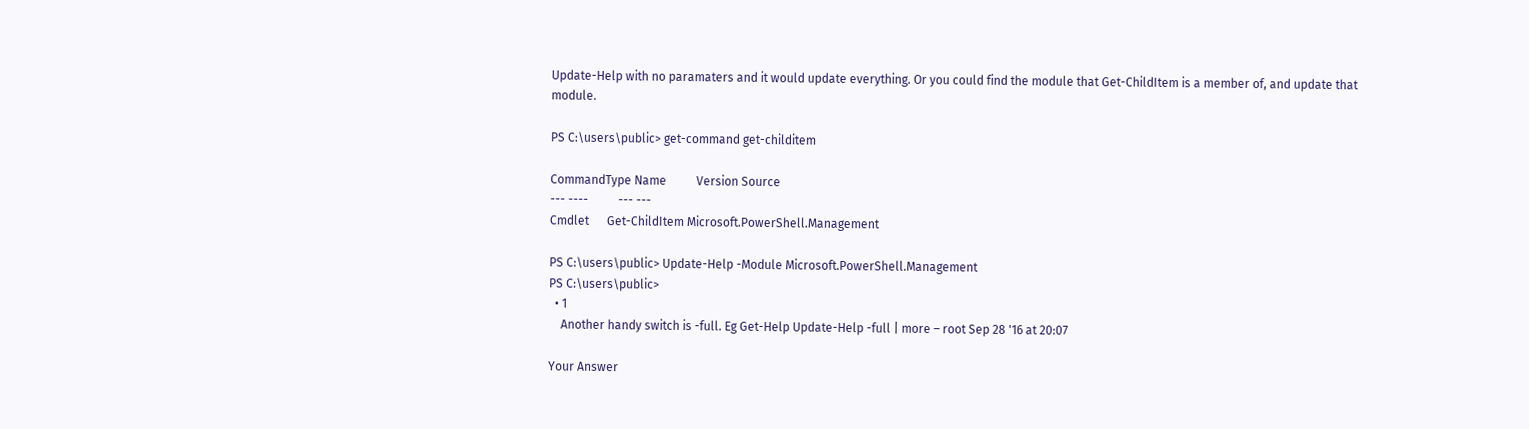Update-Help with no paramaters and it would update everything. Or you could find the module that Get-ChildItem is a member of, and update that module.

PS C:\users\public> get-command get-childitem

CommandType Name          Version Source
--- ----          --- ---
Cmdlet      Get-ChildItem Microsoft.PowerShell.Management

PS C:\users\public> Update-Help -Module Microsoft.PowerShell.Management
PS C:\users\public>
  • 1
    Another handy switch is -full. Eg Get-Help Update-Help -full | more – root Sep 28 '16 at 20:07

Your Answer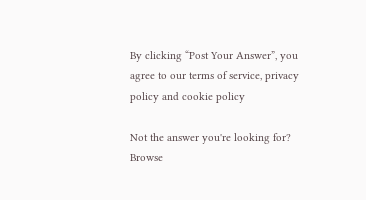By clicking “Post Your Answer”, you agree to our terms of service, privacy policy and cookie policy

Not the answer you're looking for? Browse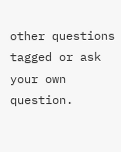other questions tagged or ask your own question.